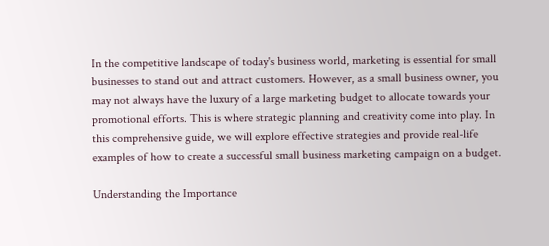In the competitive landscape of today's business world, marketing is essential for small businesses to stand out and attract customers. However, as a small business owner, you may not always have the luxury of a large marketing budget to allocate towards your promotional efforts. This is where strategic planning and creativity come into play. In this comprehensive guide, we will explore effective strategies and provide real-life examples of how to create a successful small business marketing campaign on a budget.

Understanding the Importance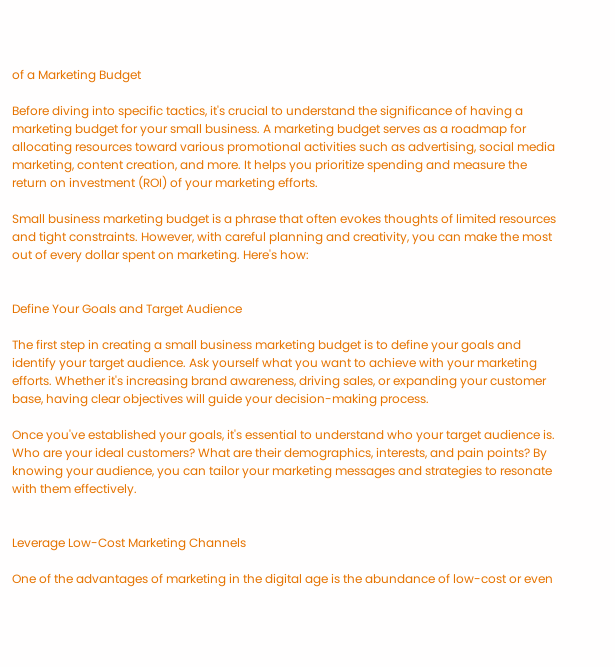of a Marketing Budget

Before diving into specific tactics, it's crucial to understand the significance of having a marketing budget for your small business. A marketing budget serves as a roadmap for allocating resources toward various promotional activities such as advertising, social media marketing, content creation, and more. It helps you prioritize spending and measure the return on investment (ROI) of your marketing efforts.

Small business marketing budget is a phrase that often evokes thoughts of limited resources and tight constraints. However, with careful planning and creativity, you can make the most out of every dollar spent on marketing. Here's how:


Define Your Goals and Target Audience

The first step in creating a small business marketing budget is to define your goals and identify your target audience. Ask yourself what you want to achieve with your marketing efforts. Whether it's increasing brand awareness, driving sales, or expanding your customer base, having clear objectives will guide your decision-making process.

Once you've established your goals, it's essential to understand who your target audience is. Who are your ideal customers? What are their demographics, interests, and pain points? By knowing your audience, you can tailor your marketing messages and strategies to resonate with them effectively.


Leverage Low-Cost Marketing Channels

One of the advantages of marketing in the digital age is the abundance of low-cost or even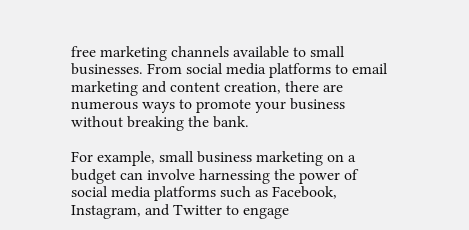free marketing channels available to small businesses. From social media platforms to email marketing and content creation, there are numerous ways to promote your business without breaking the bank.

For example, small business marketing on a budget can involve harnessing the power of social media platforms such as Facebook, Instagram, and Twitter to engage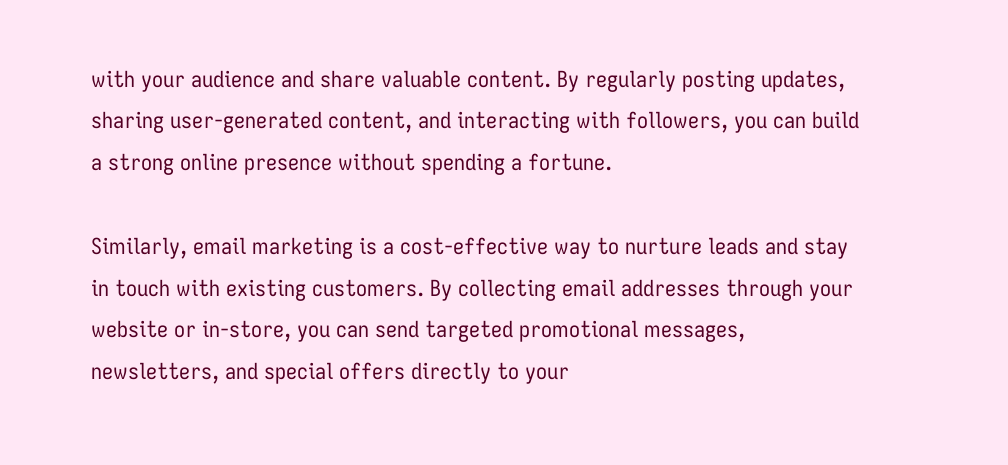with your audience and share valuable content. By regularly posting updates, sharing user-generated content, and interacting with followers, you can build a strong online presence without spending a fortune.

Similarly, email marketing is a cost-effective way to nurture leads and stay in touch with existing customers. By collecting email addresses through your website or in-store, you can send targeted promotional messages, newsletters, and special offers directly to your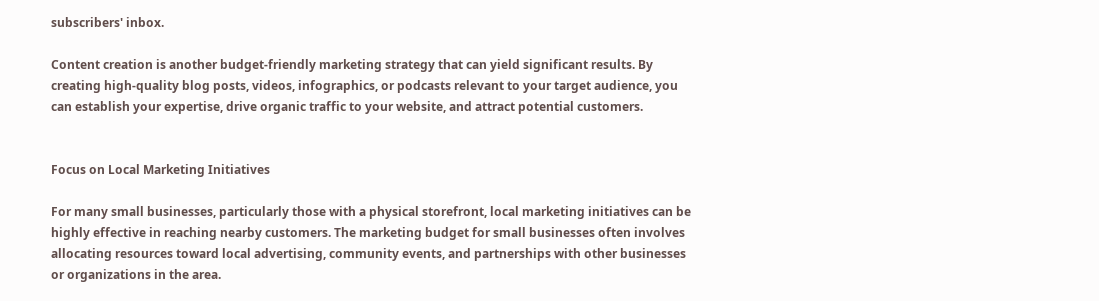subscribers' inbox.

Content creation is another budget-friendly marketing strategy that can yield significant results. By creating high-quality blog posts, videos, infographics, or podcasts relevant to your target audience, you can establish your expertise, drive organic traffic to your website, and attract potential customers.


Focus on Local Marketing Initiatives

For many small businesses, particularly those with a physical storefront, local marketing initiatives can be highly effective in reaching nearby customers. The marketing budget for small businesses often involves allocating resources toward local advertising, community events, and partnerships with other businesses or organizations in the area.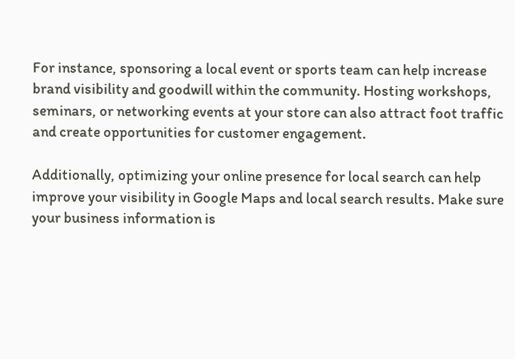For instance, sponsoring a local event or sports team can help increase brand visibility and goodwill within the community. Hosting workshops, seminars, or networking events at your store can also attract foot traffic and create opportunities for customer engagement.

Additionally, optimizing your online presence for local search can help improve your visibility in Google Maps and local search results. Make sure your business information is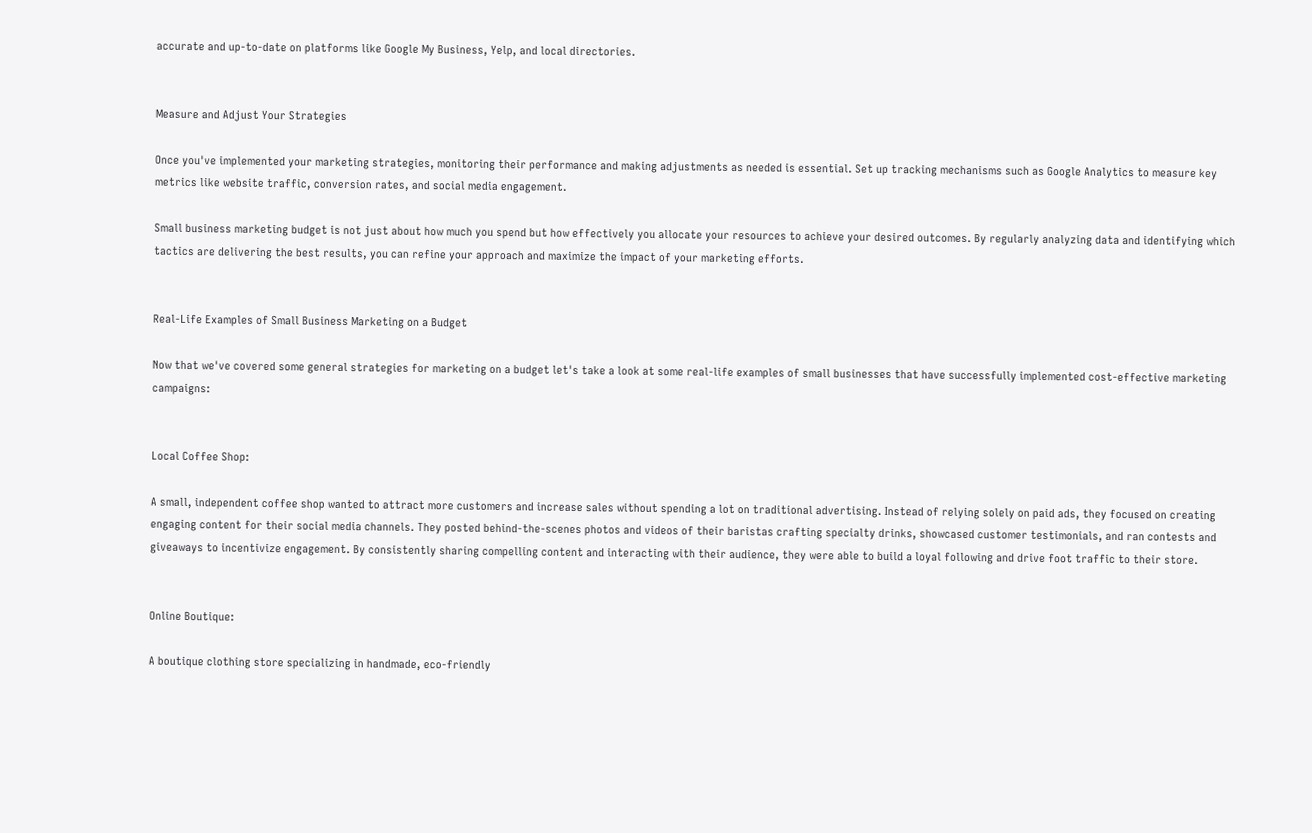accurate and up-to-date on platforms like Google My Business, Yelp, and local directories.


Measure and Adjust Your Strategies

Once you've implemented your marketing strategies, monitoring their performance and making adjustments as needed is essential. Set up tracking mechanisms such as Google Analytics to measure key metrics like website traffic, conversion rates, and social media engagement.

Small business marketing budget is not just about how much you spend but how effectively you allocate your resources to achieve your desired outcomes. By regularly analyzing data and identifying which tactics are delivering the best results, you can refine your approach and maximize the impact of your marketing efforts.


Real-Life Examples of Small Business Marketing on a Budget

Now that we've covered some general strategies for marketing on a budget let's take a look at some real-life examples of small businesses that have successfully implemented cost-effective marketing campaigns:


Local Coffee Shop:

A small, independent coffee shop wanted to attract more customers and increase sales without spending a lot on traditional advertising. Instead of relying solely on paid ads, they focused on creating engaging content for their social media channels. They posted behind-the-scenes photos and videos of their baristas crafting specialty drinks, showcased customer testimonials, and ran contests and giveaways to incentivize engagement. By consistently sharing compelling content and interacting with their audience, they were able to build a loyal following and drive foot traffic to their store.


Online Boutique:

A boutique clothing store specializing in handmade, eco-friendly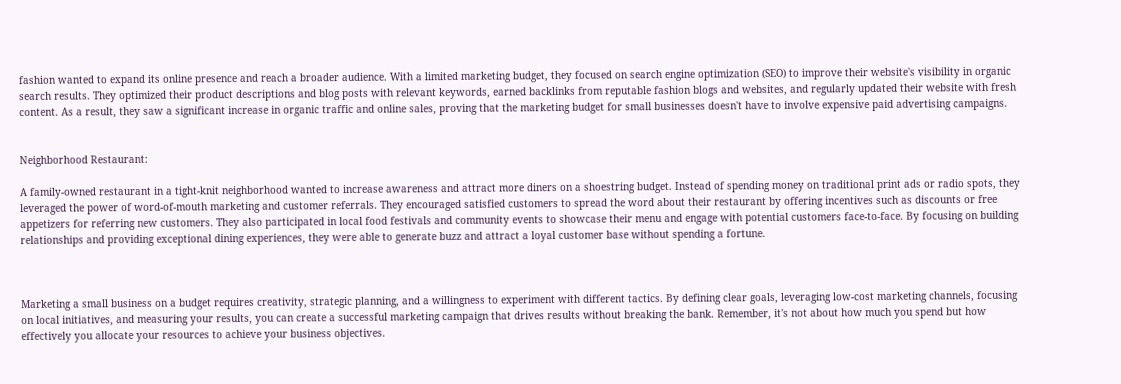fashion wanted to expand its online presence and reach a broader audience. With a limited marketing budget, they focused on search engine optimization (SEO) to improve their website's visibility in organic search results. They optimized their product descriptions and blog posts with relevant keywords, earned backlinks from reputable fashion blogs and websites, and regularly updated their website with fresh content. As a result, they saw a significant increase in organic traffic and online sales, proving that the marketing budget for small businesses doesn't have to involve expensive paid advertising campaigns.


Neighborhood Restaurant:

A family-owned restaurant in a tight-knit neighborhood wanted to increase awareness and attract more diners on a shoestring budget. Instead of spending money on traditional print ads or radio spots, they leveraged the power of word-of-mouth marketing and customer referrals. They encouraged satisfied customers to spread the word about their restaurant by offering incentives such as discounts or free appetizers for referring new customers. They also participated in local food festivals and community events to showcase their menu and engage with potential customers face-to-face. By focusing on building relationships and providing exceptional dining experiences, they were able to generate buzz and attract a loyal customer base without spending a fortune.



Marketing a small business on a budget requires creativity, strategic planning, and a willingness to experiment with different tactics. By defining clear goals, leveraging low-cost marketing channels, focusing on local initiatives, and measuring your results, you can create a successful marketing campaign that drives results without breaking the bank. Remember, it's not about how much you spend but how effectively you allocate your resources to achieve your business objectives.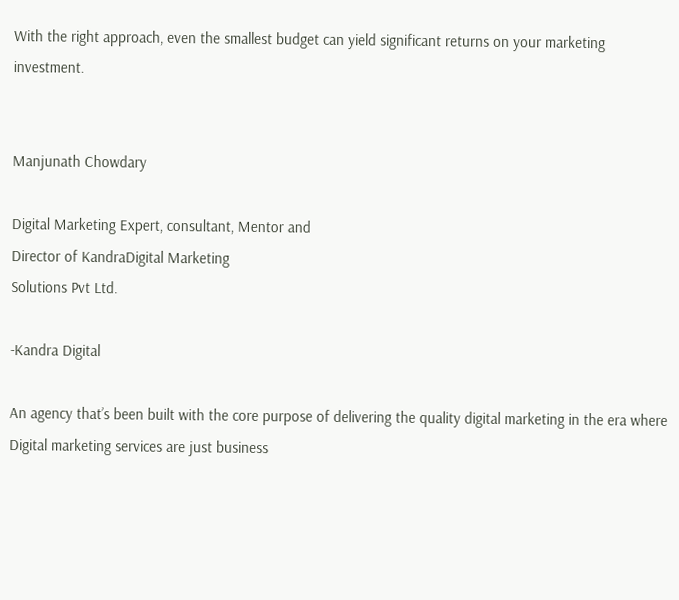With the right approach, even the smallest budget can yield significant returns on your marketing investment.


Manjunath Chowdary

Digital Marketing Expert, consultant, Mentor and
Director of KandraDigital Marketing
Solutions Pvt Ltd.

-Kandra Digital

An agency that’s been built with the core purpose of delivering the quality digital marketing in the era where Digital marketing services are just business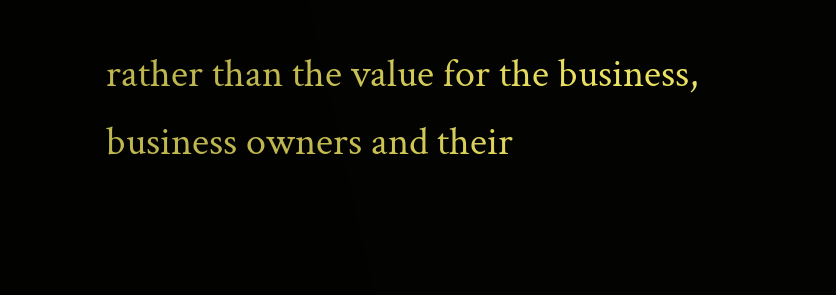rather than the value for the business, business owners and their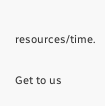resources/time.

Get to us